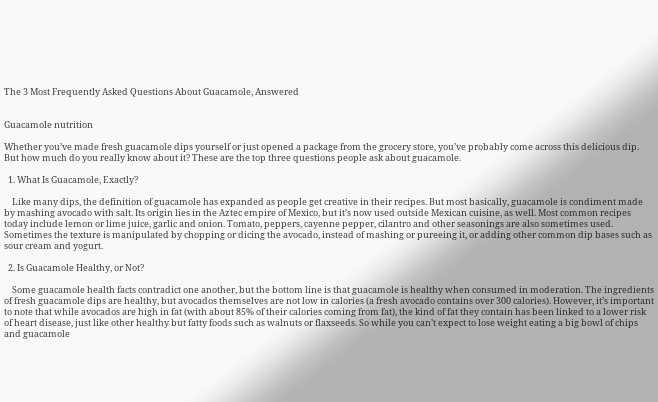The 3 Most Frequently Asked Questions About Guacamole, Answered


Guacamole nutrition

Whether you’ve made fresh guacamole dips yourself or just opened a package from the grocery store, you’ve probably come across this delicious dip. But how much do you really know about it? These are the top three questions people ask about guacamole.

  1. What Is Guacamole, Exactly?

    Like many dips, the definition of guacamole has expanded as people get creative in their recipes. But most basically, guacamole is condiment made by mashing avocado with salt. Its origin lies in the Aztec empire of Mexico, but it’s now used outside Mexican cuisine, as well. Most common recipes today include lemon or lime juice, garlic and onion. Tomato, peppers, cayenne pepper, cilantro and other seasonings are also sometimes used. Sometimes the texture is manipulated by chopping or dicing the avocado, instead of mashing or pureeing it, or adding other common dip bases such as sour cream and yogurt.

  2. Is Guacamole Healthy, or Not?

    Some guacamole health facts contradict one another, but the bottom line is that guacamole is healthy when consumed in moderation. The ingredients of fresh guacamole dips are healthy, but avocados themselves are not low in calories (a fresh avocado contains over 300 calories). However, it’s important to note that while avocados are high in fat (with about 85% of their calories coming from fat), the kind of fat they contain has been linked to a lower risk of heart disease, just like other healthy but fatty foods such as walnuts or flaxseeds. So while you can’t expect to lose weight eating a big bowl of chips and guacamole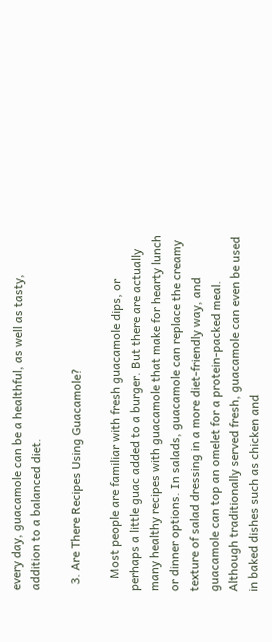every day, guacamole can be a healthful, as well as tasty, addition to a balanced diet.

  3. Are There Recipes Using Guacamole?

    Most people are familiar with fresh guacamole dips, or perhaps a little guac added to a burger. But there are actually many healthy recipes with guacamole that make for hearty lunch or dinner options. In salads, guacamole can replace the creamy texture of salad dressing in a more diet-friendly way, and guacamole can top an omelet for a protein-packed meal. Although traditionally served fresh, guacamole can even be used in baked dishes such as chicken and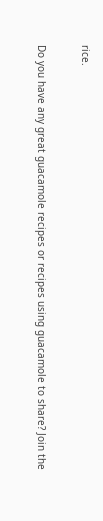rice.

Do you have any great guacamole recipes or recipes using guacamole to share? Join the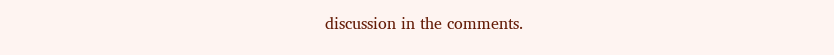discussion in the comments.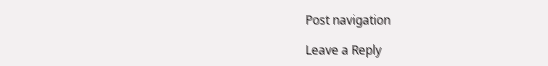Post navigation

Leave a Reply